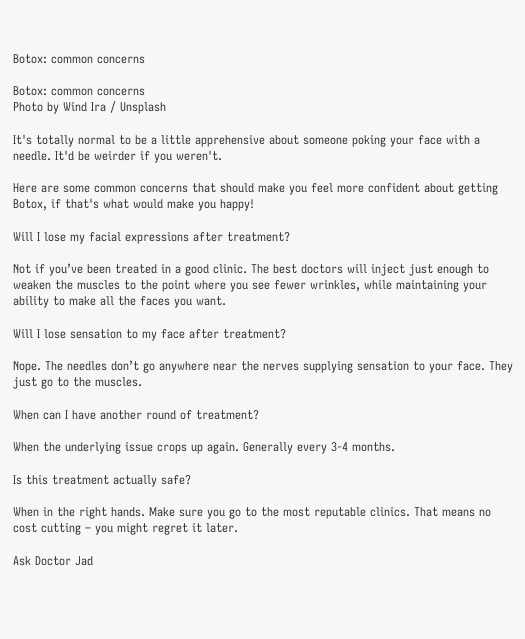Botox: common concerns

Botox: common concerns
Photo by Wind Ira / Unsplash

It's totally normal to be a little apprehensive about someone poking your face with a needle. It'd be weirder if you weren't.

Here are some common concerns that should make you feel more confident about getting Botox, if that's what would make you happy!

Will I lose my facial expressions after treatment?

Not if you’ve been treated in a good clinic. The best doctors will inject just enough to weaken the muscles to the point where you see fewer wrinkles, while maintaining your ability to make all the faces you want.

Will I lose sensation to my face after treatment?

Nope. The needles don’t go anywhere near the nerves supplying sensation to your face. They just go to the muscles.

When can I have another round of treatment?

When the underlying issue crops up again. Generally every 3-4 months.

Is this treatment actually safe?

When in the right hands. Make sure you go to the most reputable clinics. That means no cost cutting – you might regret it later.

Ask Doctor Jad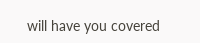will have you covered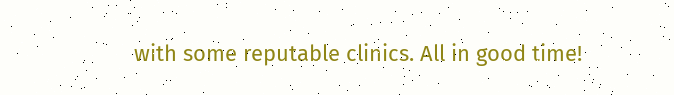with some reputable clinics. All in good time!